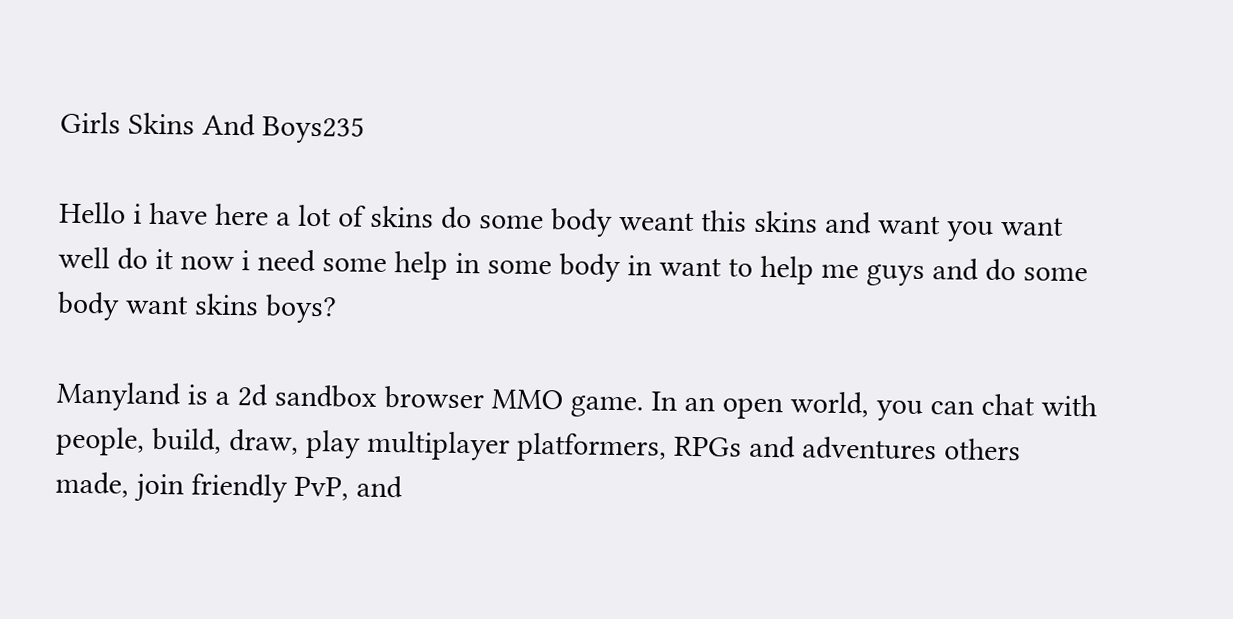Girls Skins And Boys235

Hello i have here a lot of skins do some body weant this skins and want you want well do it now i need some help in some body in want to help me guys and do some body want skins boys?

Manyland is a 2d sandbox browser MMO game. In an open world, you can chat with people, build, draw, play multiplayer platformers, RPGs and adventures others made, join friendly PvP, and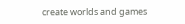create worlds and games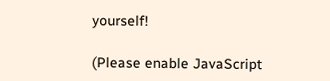yourself!

(Please enable JavaScript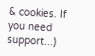& cookies. If you need support...)